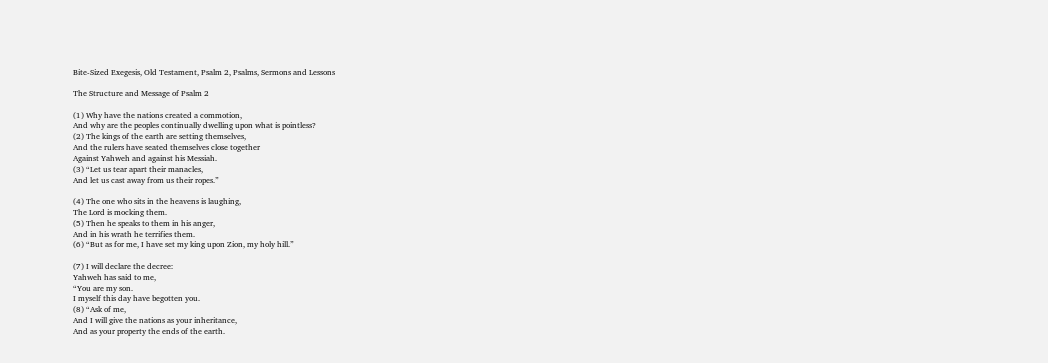Bite-Sized Exegesis, Old Testament, Psalm 2, Psalms, Sermons and Lessons

The Structure and Message of Psalm 2

(1) Why have the nations created a commotion,
And why are the peoples continually dwelling upon what is pointless?
(2) The kings of the earth are setting themselves,
And the rulers have seated themselves close together
Against Yahweh and against his Messiah.
(3) “Let us tear apart their manacles,
And let us cast away from us their ropes.”

(4) The one who sits in the heavens is laughing,
The Lord is mocking them.
(5) Then he speaks to them in his anger,
And in his wrath he terrifies them.
(6) “But as for me, I have set my king upon Zion, my holy hill.”

(7) I will declare the decree:
Yahweh has said to me,
“You are my son.
I myself this day have begotten you.
(8) “Ask of me,
And I will give the nations as your inheritance,
And as your property the ends of the earth.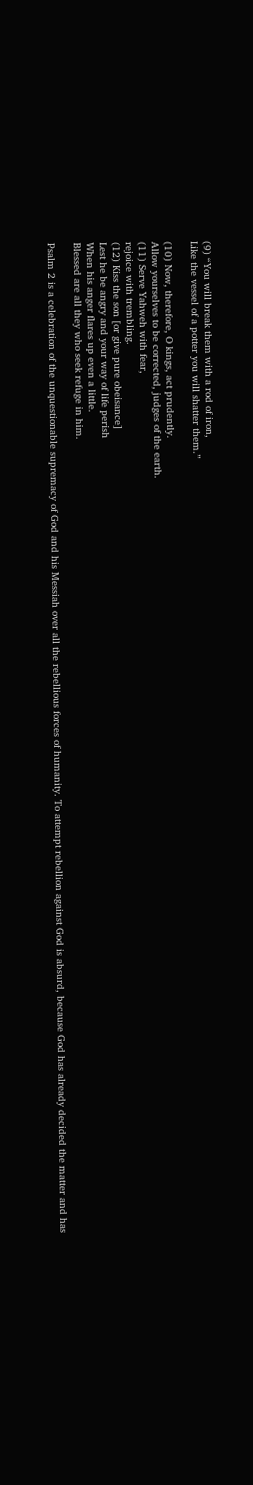(9) “You will break them with a rod of iron,
Like the vessel of a potter you will shatter them.”

(10) Now, therefore, O kings, act prudently.
Allow yourselves to be corrected, judges of the earth.
(11) Serve Yahweh with fear,
rejoice with trembling.
(12) Kiss the son [or give pure obeisance]
Lest he be angry and your way of life perish
When his anger flares up even a little.
Blessed are all they who seek refuge in him.

Psalm 2 is a celebration of the unquestionable supremacy of God and his Messiah over all the rebellious forces of humanity. To attempt rebellion against God is absurd, because God has already decided the matter and has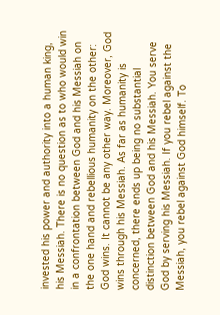invested his power and authority into a human king, his Messiah. There is no question as to who would win in a confrontation between God and his Messiah on the one hand and rebellious humanity on the other: God wins. It cannot be any other way. Moreover, God wins through his Messiah. As far as humanity is concerned, there ends up being no substantial distinction between God and his Messiah. You serve God by serving his Messiah. If you rebel against the Messiah, you rebel against God himself. To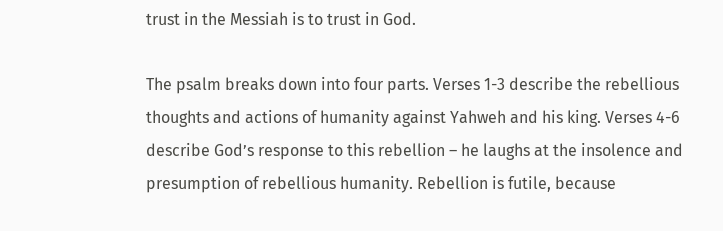trust in the Messiah is to trust in God.

The psalm breaks down into four parts. Verses 1-3 describe the rebellious thoughts and actions of humanity against Yahweh and his king. Verses 4-6 describe God’s response to this rebellion – he laughs at the insolence and presumption of rebellious humanity. Rebellion is futile, because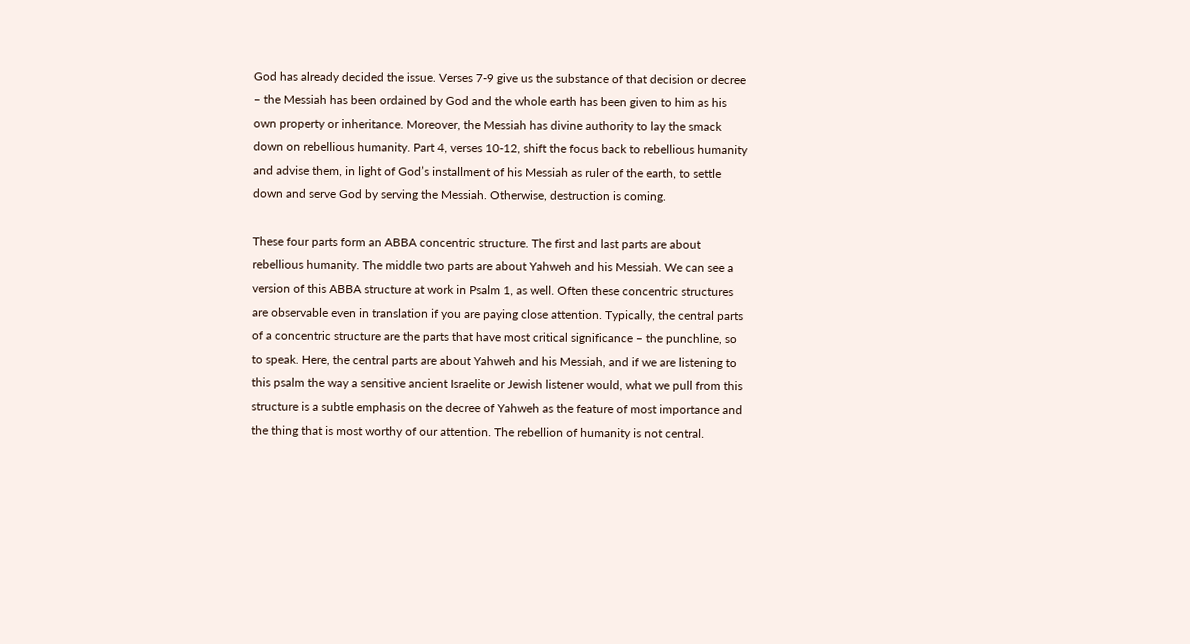God has already decided the issue. Verses 7-9 give us the substance of that decision or decree – the Messiah has been ordained by God and the whole earth has been given to him as his own property or inheritance. Moreover, the Messiah has divine authority to lay the smack down on rebellious humanity. Part 4, verses 10-12, shift the focus back to rebellious humanity and advise them, in light of God’s installment of his Messiah as ruler of the earth, to settle down and serve God by serving the Messiah. Otherwise, destruction is coming.

These four parts form an ABBA concentric structure. The first and last parts are about rebellious humanity. The middle two parts are about Yahweh and his Messiah. We can see a version of this ABBA structure at work in Psalm 1, as well. Often these concentric structures are observable even in translation if you are paying close attention. Typically, the central parts of a concentric structure are the parts that have most critical significance – the punchline, so to speak. Here, the central parts are about Yahweh and his Messiah, and if we are listening to this psalm the way a sensitive ancient Israelite or Jewish listener would, what we pull from this structure is a subtle emphasis on the decree of Yahweh as the feature of most importance and the thing that is most worthy of our attention. The rebellion of humanity is not central.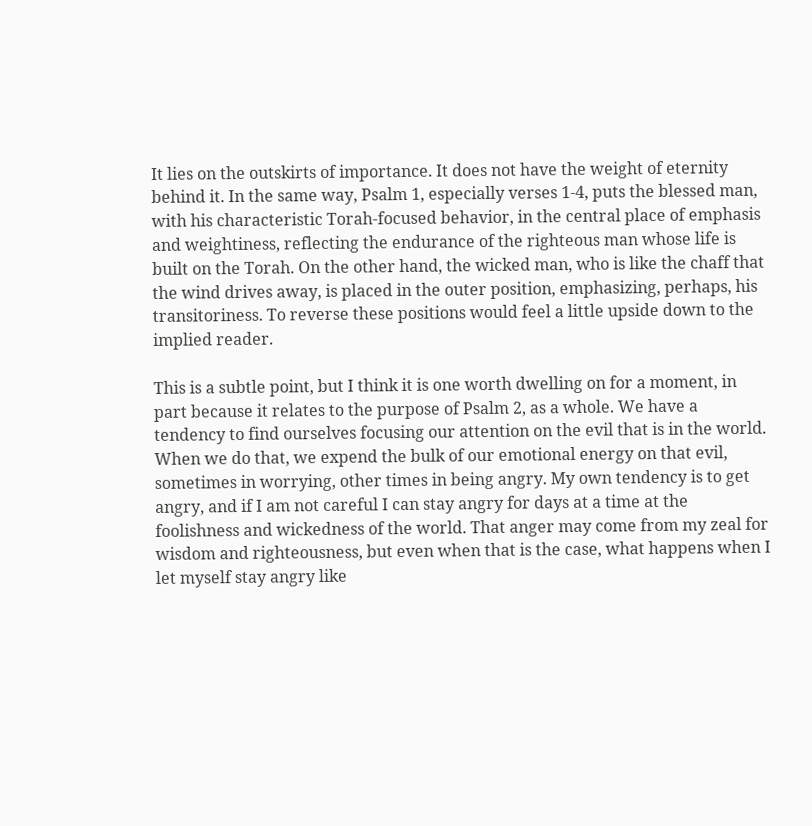It lies on the outskirts of importance. It does not have the weight of eternity behind it. In the same way, Psalm 1, especially verses 1-4, puts the blessed man, with his characteristic Torah-focused behavior, in the central place of emphasis and weightiness, reflecting the endurance of the righteous man whose life is built on the Torah. On the other hand, the wicked man, who is like the chaff that the wind drives away, is placed in the outer position, emphasizing, perhaps, his transitoriness. To reverse these positions would feel a little upside down to the implied reader.

This is a subtle point, but I think it is one worth dwelling on for a moment, in part because it relates to the purpose of Psalm 2, as a whole. We have a tendency to find ourselves focusing our attention on the evil that is in the world. When we do that, we expend the bulk of our emotional energy on that evil, sometimes in worrying, other times in being angry. My own tendency is to get angry, and if I am not careful I can stay angry for days at a time at the foolishness and wickedness of the world. That anger may come from my zeal for wisdom and righteousness, but even when that is the case, what happens when I let myself stay angry like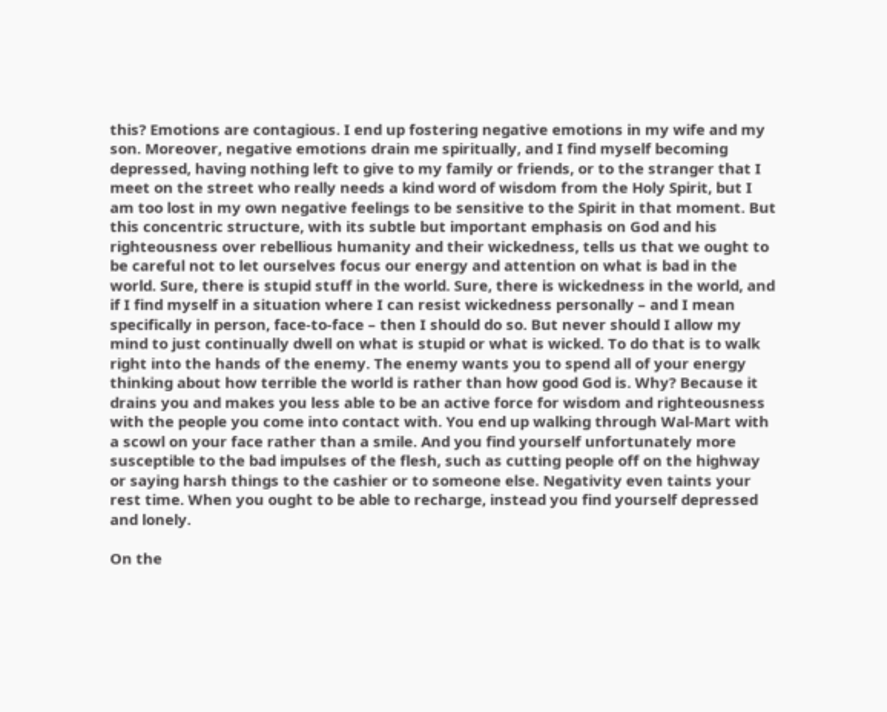this? Emotions are contagious. I end up fostering negative emotions in my wife and my son. Moreover, negative emotions drain me spiritually, and I find myself becoming depressed, having nothing left to give to my family or friends, or to the stranger that I meet on the street who really needs a kind word of wisdom from the Holy Spirit, but I am too lost in my own negative feelings to be sensitive to the Spirit in that moment. But this concentric structure, with its subtle but important emphasis on God and his righteousness over rebellious humanity and their wickedness, tells us that we ought to be careful not to let ourselves focus our energy and attention on what is bad in the world. Sure, there is stupid stuff in the world. Sure, there is wickedness in the world, and if I find myself in a situation where I can resist wickedness personally – and I mean specifically in person, face-to-face – then I should do so. But never should I allow my mind to just continually dwell on what is stupid or what is wicked. To do that is to walk right into the hands of the enemy. The enemy wants you to spend all of your energy thinking about how terrible the world is rather than how good God is. Why? Because it drains you and makes you less able to be an active force for wisdom and righteousness with the people you come into contact with. You end up walking through Wal-Mart with a scowl on your face rather than a smile. And you find yourself unfortunately more susceptible to the bad impulses of the flesh, such as cutting people off on the highway or saying harsh things to the cashier or to someone else. Negativity even taints your rest time. When you ought to be able to recharge, instead you find yourself depressed and lonely.

On the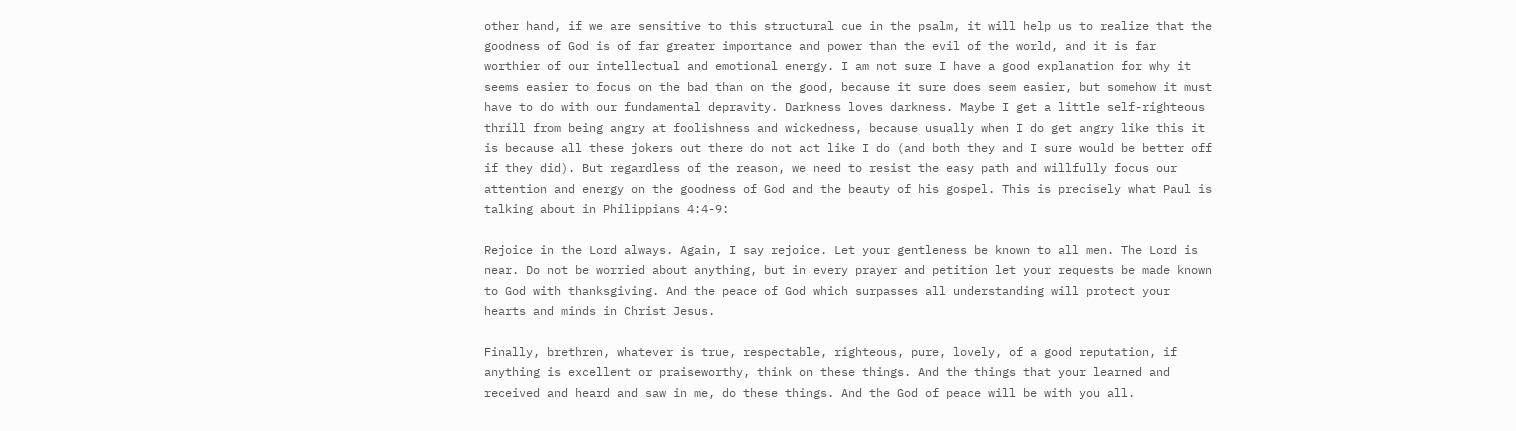other hand, if we are sensitive to this structural cue in the psalm, it will help us to realize that the goodness of God is of far greater importance and power than the evil of the world, and it is far worthier of our intellectual and emotional energy. I am not sure I have a good explanation for why it seems easier to focus on the bad than on the good, because it sure does seem easier, but somehow it must have to do with our fundamental depravity. Darkness loves darkness. Maybe I get a little self-righteous thrill from being angry at foolishness and wickedness, because usually when I do get angry like this it is because all these jokers out there do not act like I do (and both they and I sure would be better off if they did). But regardless of the reason, we need to resist the easy path and willfully focus our attention and energy on the goodness of God and the beauty of his gospel. This is precisely what Paul is talking about in Philippians 4:4-9:

Rejoice in the Lord always. Again, I say rejoice. Let your gentleness be known to all men. The Lord is near. Do not be worried about anything, but in every prayer and petition let your requests be made known to God with thanksgiving. And the peace of God which surpasses all understanding will protect your hearts and minds in Christ Jesus.

Finally, brethren, whatever is true, respectable, righteous, pure, lovely, of a good reputation, if anything is excellent or praiseworthy, think on these things. And the things that your learned and received and heard and saw in me, do these things. And the God of peace will be with you all.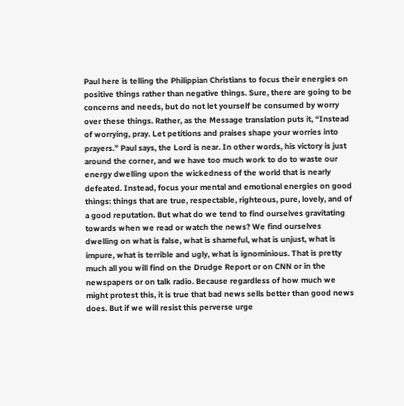Paul here is telling the Philippian Christians to focus their energies on positive things rather than negative things. Sure, there are going to be concerns and needs, but do not let yourself be consumed by worry over these things. Rather, as the Message translation puts it, “Instead of worrying, pray. Let petitions and praises shape your worries into prayers.” Paul says, the Lord is near. In other words, his victory is just around the corner, and we have too much work to do to waste our energy dwelling upon the wickedness of the world that is nearly defeated. Instead, focus your mental and emotional energies on good things: things that are true, respectable, righteous, pure, lovely, and of a good reputation. But what do we tend to find ourselves gravitating towards when we read or watch the news? We find ourselves dwelling on what is false, what is shameful, what is unjust, what is impure, what is terrible and ugly, what is ignominious. That is pretty much all you will find on the Drudge Report or on CNN or in the newspapers or on talk radio. Because regardless of how much we might protest this, it is true that bad news sells better than good news does. But if we will resist this perverse urge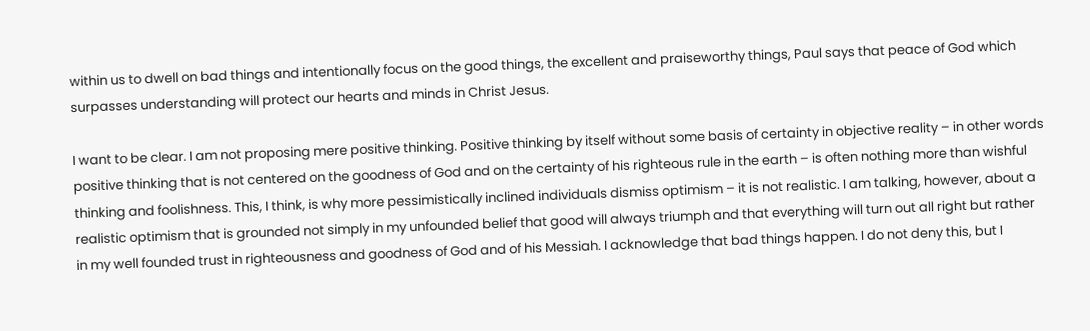within us to dwell on bad things and intentionally focus on the good things, the excellent and praiseworthy things, Paul says that peace of God which surpasses understanding will protect our hearts and minds in Christ Jesus.

I want to be clear. I am not proposing mere positive thinking. Positive thinking by itself without some basis of certainty in objective reality – in other words positive thinking that is not centered on the goodness of God and on the certainty of his righteous rule in the earth – is often nothing more than wishful thinking and foolishness. This, I think, is why more pessimistically inclined individuals dismiss optimism – it is not realistic. I am talking, however, about a realistic optimism that is grounded not simply in my unfounded belief that good will always triumph and that everything will turn out all right but rather in my well founded trust in righteousness and goodness of God and of his Messiah. I acknowledge that bad things happen. I do not deny this, but I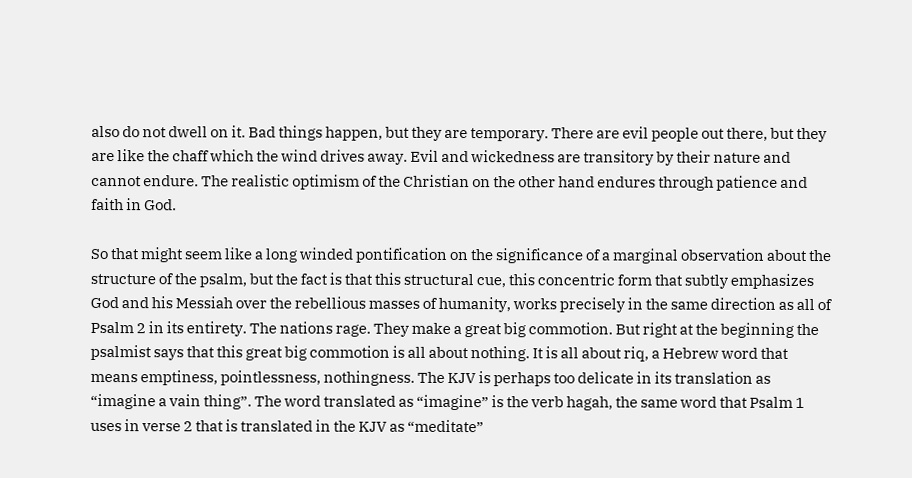also do not dwell on it. Bad things happen, but they are temporary. There are evil people out there, but they are like the chaff which the wind drives away. Evil and wickedness are transitory by their nature and cannot endure. The realistic optimism of the Christian on the other hand endures through patience and faith in God.

So that might seem like a long winded pontification on the significance of a marginal observation about the structure of the psalm, but the fact is that this structural cue, this concentric form that subtly emphasizes God and his Messiah over the rebellious masses of humanity, works precisely in the same direction as all of Psalm 2 in its entirety. The nations rage. They make a great big commotion. But right at the beginning the psalmist says that this great big commotion is all about nothing. It is all about riq, a Hebrew word that means emptiness, pointlessness, nothingness. The KJV is perhaps too delicate in its translation as “imagine a vain thing”. The word translated as “imagine” is the verb hagah, the same word that Psalm 1 uses in verse 2 that is translated in the KJV as “meditate”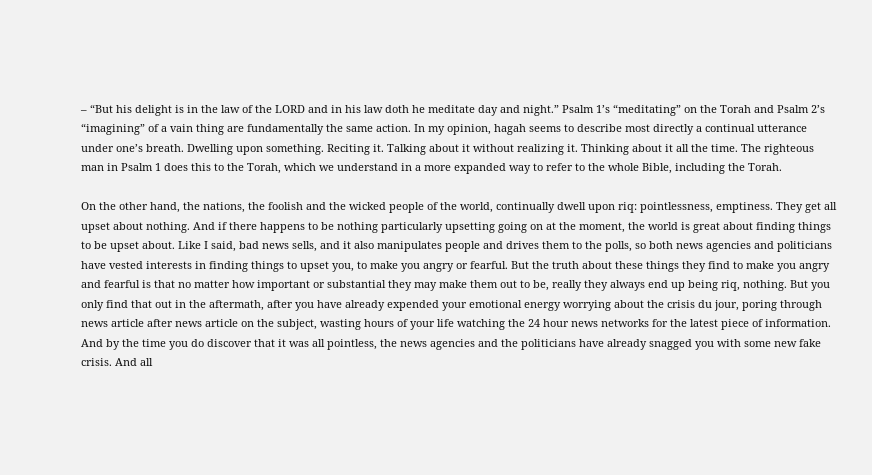– “But his delight is in the law of the LORD and in his law doth he meditate day and night.” Psalm 1’s “meditating” on the Torah and Psalm 2’s “imagining” of a vain thing are fundamentally the same action. In my opinion, hagah seems to describe most directly a continual utterance under one’s breath. Dwelling upon something. Reciting it. Talking about it without realizing it. Thinking about it all the time. The righteous man in Psalm 1 does this to the Torah, which we understand in a more expanded way to refer to the whole Bible, including the Torah.

On the other hand, the nations, the foolish and the wicked people of the world, continually dwell upon riq: pointlessness, emptiness. They get all upset about nothing. And if there happens to be nothing particularly upsetting going on at the moment, the world is great about finding things to be upset about. Like I said, bad news sells, and it also manipulates people and drives them to the polls, so both news agencies and politicians have vested interests in finding things to upset you, to make you angry or fearful. But the truth about these things they find to make you angry and fearful is that no matter how important or substantial they may make them out to be, really they always end up being riq, nothing. But you only find that out in the aftermath, after you have already expended your emotional energy worrying about the crisis du jour, poring through news article after news article on the subject, wasting hours of your life watching the 24 hour news networks for the latest piece of information. And by the time you do discover that it was all pointless, the news agencies and the politicians have already snagged you with some new fake crisis. And all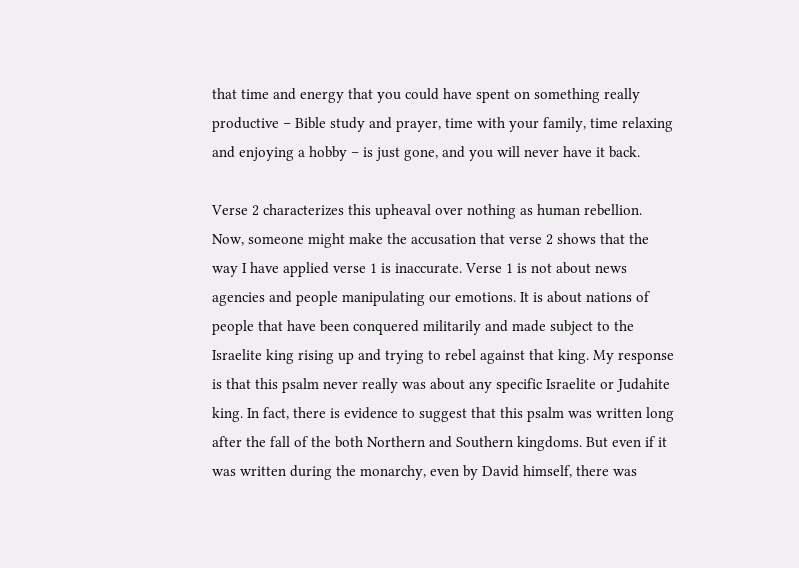that time and energy that you could have spent on something really productive – Bible study and prayer, time with your family, time relaxing and enjoying a hobby – is just gone, and you will never have it back.

Verse 2 characterizes this upheaval over nothing as human rebellion. Now, someone might make the accusation that verse 2 shows that the way I have applied verse 1 is inaccurate. Verse 1 is not about news agencies and people manipulating our emotions. It is about nations of people that have been conquered militarily and made subject to the Israelite king rising up and trying to rebel against that king. My response is that this psalm never really was about any specific Israelite or Judahite king. In fact, there is evidence to suggest that this psalm was written long after the fall of the both Northern and Southern kingdoms. But even if it was written during the monarchy, even by David himself, there was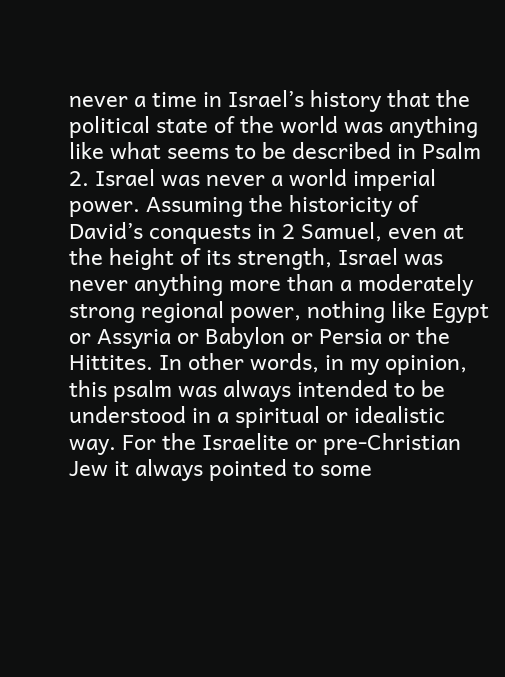never a time in Israel’s history that the political state of the world was anything like what seems to be described in Psalm 2. Israel was never a world imperial power. Assuming the historicity of David’s conquests in 2 Samuel, even at the height of its strength, Israel was never anything more than a moderately strong regional power, nothing like Egypt or Assyria or Babylon or Persia or the Hittites. In other words, in my opinion, this psalm was always intended to be understood in a spiritual or idealistic way. For the Israelite or pre-Christian Jew it always pointed to some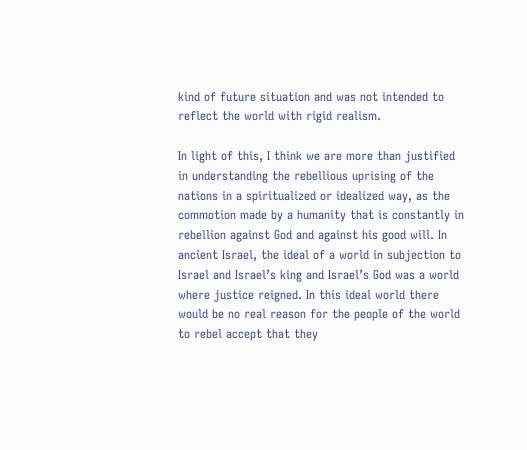kind of future situation and was not intended to reflect the world with rigid realism.

In light of this, I think we are more than justified in understanding the rebellious uprising of the nations in a spiritualized or idealized way, as the commotion made by a humanity that is constantly in rebellion against God and against his good will. In ancient Israel, the ideal of a world in subjection to Israel and Israel’s king and Israel’s God was a world where justice reigned. In this ideal world there would be no real reason for the people of the world to rebel accept that they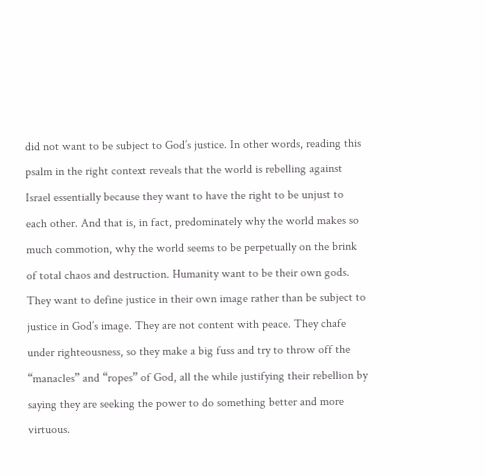did not want to be subject to God’s justice. In other words, reading this psalm in the right context reveals that the world is rebelling against Israel essentially because they want to have the right to be unjust to each other. And that is, in fact, predominately why the world makes so much commotion, why the world seems to be perpetually on the brink of total chaos and destruction. Humanity want to be their own gods. They want to define justice in their own image rather than be subject to justice in God’s image. They are not content with peace. They chafe under righteousness, so they make a big fuss and try to throw off the “manacles” and “ropes” of God, all the while justifying their rebellion by saying they are seeking the power to do something better and more virtuous.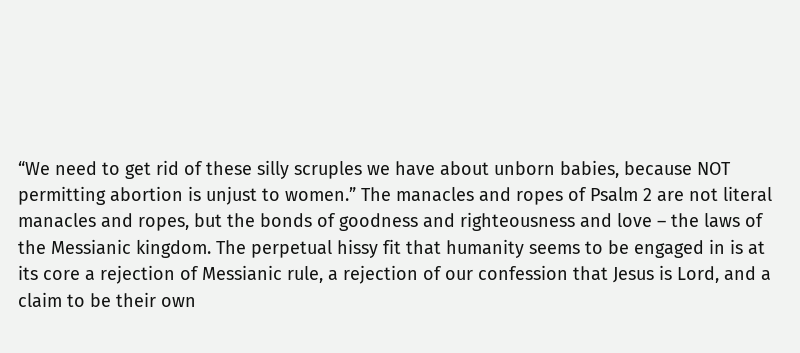“We need to get rid of these silly scruples we have about unborn babies, because NOT permitting abortion is unjust to women.” The manacles and ropes of Psalm 2 are not literal manacles and ropes, but the bonds of goodness and righteousness and love – the laws of the Messianic kingdom. The perpetual hissy fit that humanity seems to be engaged in is at its core a rejection of Messianic rule, a rejection of our confession that Jesus is Lord, and a claim to be their own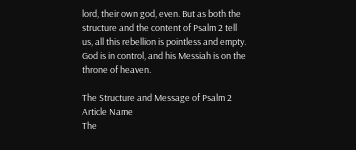lord, their own god, even. But as both the structure and the content of Psalm 2 tell us, all this rebellion is pointless and empty. God is in control, and his Messiah is on the throne of heaven.

The Structure and Message of Psalm 2
Article Name
The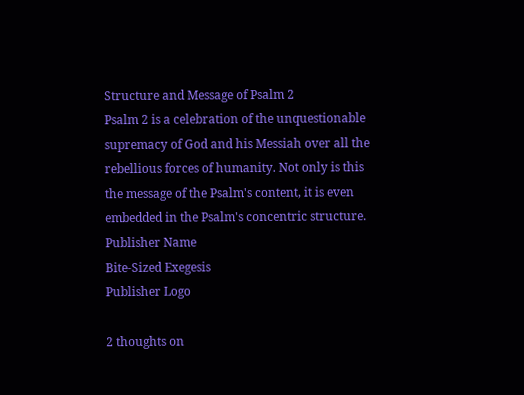Structure and Message of Psalm 2
Psalm 2 is a celebration of the unquestionable supremacy of God and his Messiah over all the rebellious forces of humanity. Not only is this the message of the Psalm's content, it is even embedded in the Psalm's concentric structure.
Publisher Name
Bite-Sized Exegesis
Publisher Logo

2 thoughts on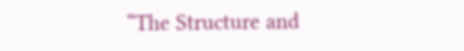“The Structure and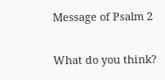Message of Psalm 2

What do you think?